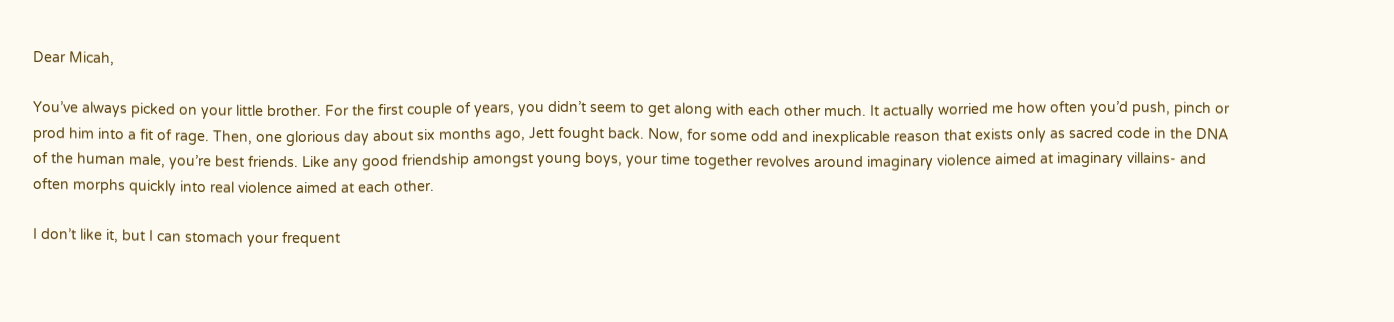Dear Micah,

You’ve always picked on your little brother. For the first couple of years, you didn’t seem to get along with each other much. It actually worried me how often you’d push, pinch or prod him into a fit of rage. Then, one glorious day about six months ago, Jett fought back. Now, for some odd and inexplicable reason that exists only as sacred code in the DNA of the human male, you’re best friends. Like any good friendship amongst young boys, your time together revolves around imaginary violence aimed at imaginary villains- and often morphs quickly into real violence aimed at each other.

I don’t like it, but I can stomach your frequent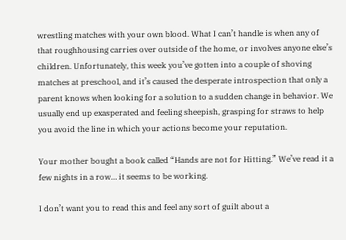wrestling matches with your own blood. What I can’t handle is when any of that roughhousing carries over outside of the home, or involves anyone else’s children. Unfortunately, this week you’ve gotten into a couple of shoving matches at preschool, and it’s caused the desperate introspection that only a parent knows when looking for a solution to a sudden change in behavior. We usually end up exasperated and feeling sheepish, grasping for straws to help you avoid the line in which your actions become your reputation.

Your mother bought a book called “Hands are not for Hitting.” We’ve read it a few nights in a row… it seems to be working.

I don’t want you to read this and feel any sort of guilt about a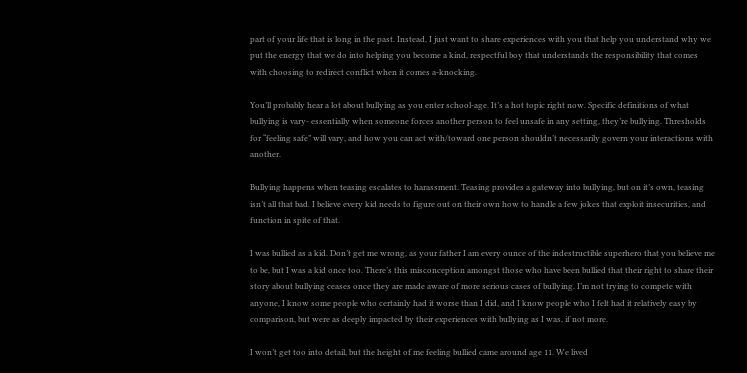part of your life that is long in the past. Instead, I just want to share experiences with you that help you understand why we put the energy that we do into helping you become a kind, respectful boy that understands the responsibility that comes with choosing to redirect conflict when it comes a-knocking.

You’ll probably hear a lot about bullying as you enter school-age. It’s a hot topic right now. Specific definitions of what bullying is vary- essentially when someone forces another person to feel unsafe in any setting, they’re bullying. Thresholds for “feeling safe” will vary, and how you can act with/toward one person shouldn’t necessarily govern your interactions with another.

Bullying happens when teasing escalates to harassment. Teasing provides a gateway into bullying, but on it’s own, teasing isn’t all that bad. I believe every kid needs to figure out on their own how to handle a few jokes that exploit insecurities, and function in spite of that.

I was bullied as a kid. Don’t get me wrong, as your father I am every ounce of the indestructible superhero that you believe me to be, but I was a kid once too. There’s this misconception amongst those who have been bullied that their right to share their story about bullying ceases once they are made aware of more serious cases of bullying. I’m not trying to compete with anyone, I know some people who certainly had it worse than I did, and I know people who I felt had it relatively easy by comparison, but were as deeply impacted by their experiences with bullying as I was, if not more.

I won’t get too into detail, but the height of me feeling bullied came around age 11. We lived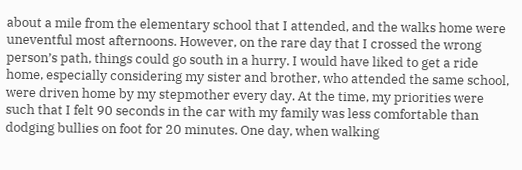about a mile from the elementary school that I attended, and the walks home were uneventful most afternoons. However, on the rare day that I crossed the wrong person’s path, things could go south in a hurry. I would have liked to get a ride home, especially considering my sister and brother, who attended the same school, were driven home by my stepmother every day. At the time, my priorities were such that I felt 90 seconds in the car with my family was less comfortable than dodging bullies on foot for 20 minutes. One day, when walking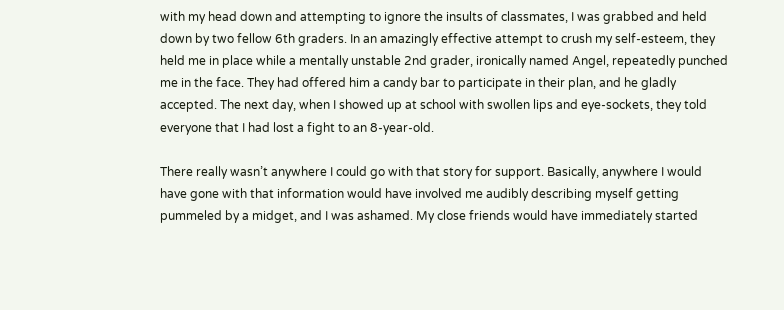with my head down and attempting to ignore the insults of classmates, I was grabbed and held down by two fellow 6th graders. In an amazingly effective attempt to crush my self-esteem, they held me in place while a mentally unstable 2nd grader, ironically named Angel, repeatedly punched me in the face. They had offered him a candy bar to participate in their plan, and he gladly accepted. The next day, when I showed up at school with swollen lips and eye-sockets, they told everyone that I had lost a fight to an 8-year-old.

There really wasn’t anywhere I could go with that story for support. Basically, anywhere I would have gone with that information would have involved me audibly describing myself getting pummeled by a midget, and I was ashamed. My close friends would have immediately started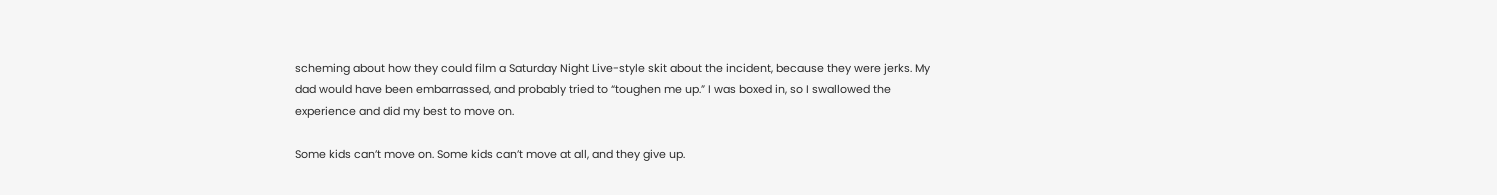scheming about how they could film a Saturday Night Live-style skit about the incident, because they were jerks. My dad would have been embarrassed, and probably tried to “toughen me up.” I was boxed in, so I swallowed the experience and did my best to move on.

Some kids can’t move on. Some kids can’t move at all, and they give up.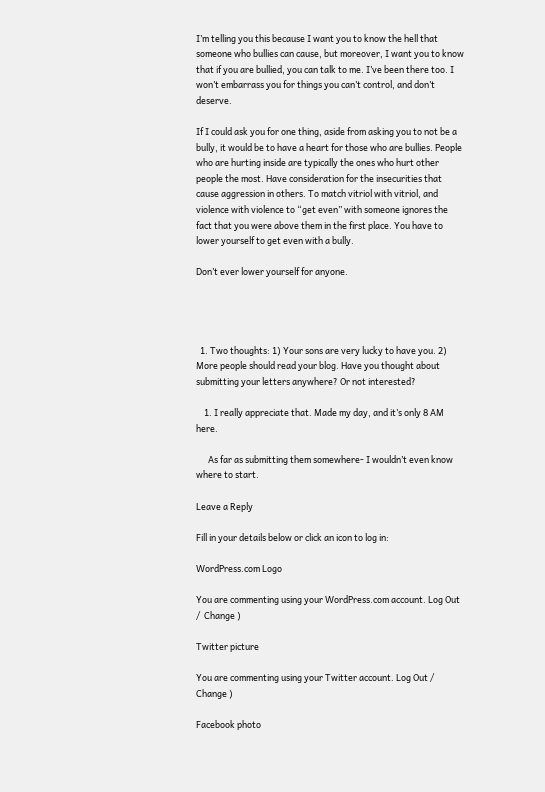I’m telling you this because I want you to know the hell that someone who bullies can cause, but moreover, I want you to know that if you are bullied, you can talk to me. I’ve been there too. I won’t embarrass you for things you can’t control, and don’t deserve.

If I could ask you for one thing, aside from asking you to not be a bully, it would be to have a heart for those who are bullies. People who are hurting inside are typically the ones who hurt other people the most. Have consideration for the insecurities that cause aggression in others. To match vitriol with vitriol, and violence with violence to “get even” with someone ignores the fact that you were above them in the first place. You have to lower yourself to get even with a bully.

Don’t ever lower yourself for anyone.




  1. Two thoughts: 1) Your sons are very lucky to have you. 2) More people should read your blog. Have you thought about submitting your letters anywhere? Or not interested?

    1. I really appreciate that. Made my day, and it’s only 8 AM here.

      As far as submitting them somewhere- I wouldn’t even know where to start.

Leave a Reply

Fill in your details below or click an icon to log in:

WordPress.com Logo

You are commenting using your WordPress.com account. Log Out /  Change )

Twitter picture

You are commenting using your Twitter account. Log Out /  Change )

Facebook photo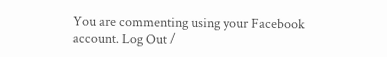You are commenting using your Facebook account. Log Out /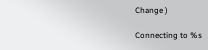Change )

Connecting to %s